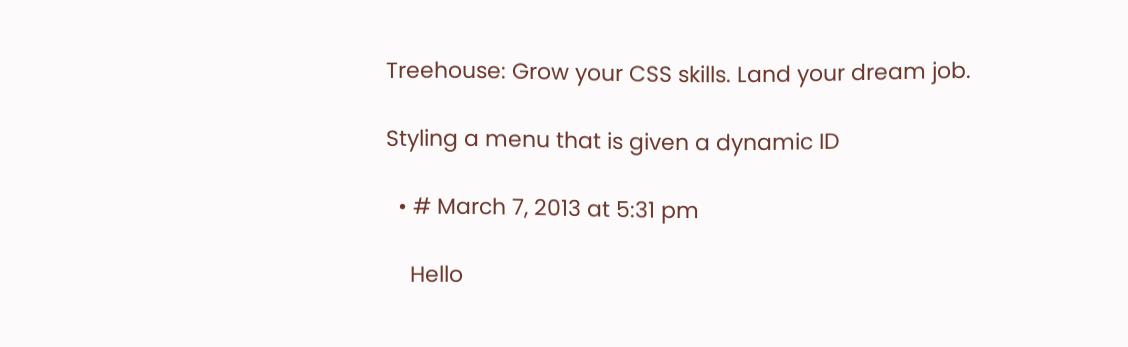Treehouse: Grow your CSS skills. Land your dream job.

Styling a menu that is given a dynamic ID

  • # March 7, 2013 at 5:31 pm

    Hello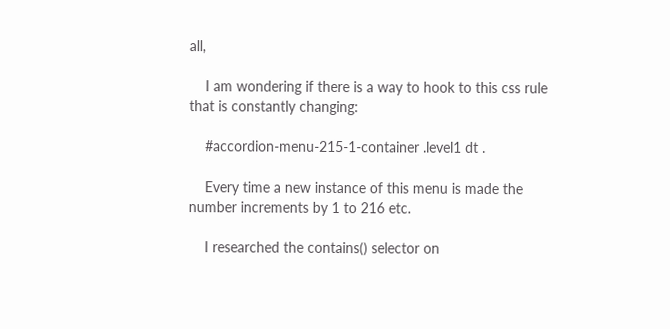all,

    I am wondering if there is a way to hook to this css rule that is constantly changing:

    #accordion-menu-215-1-container .level1 dt .

    Every time a new instance of this menu is made the number increments by 1 to 216 etc.

    I researched the contains() selector on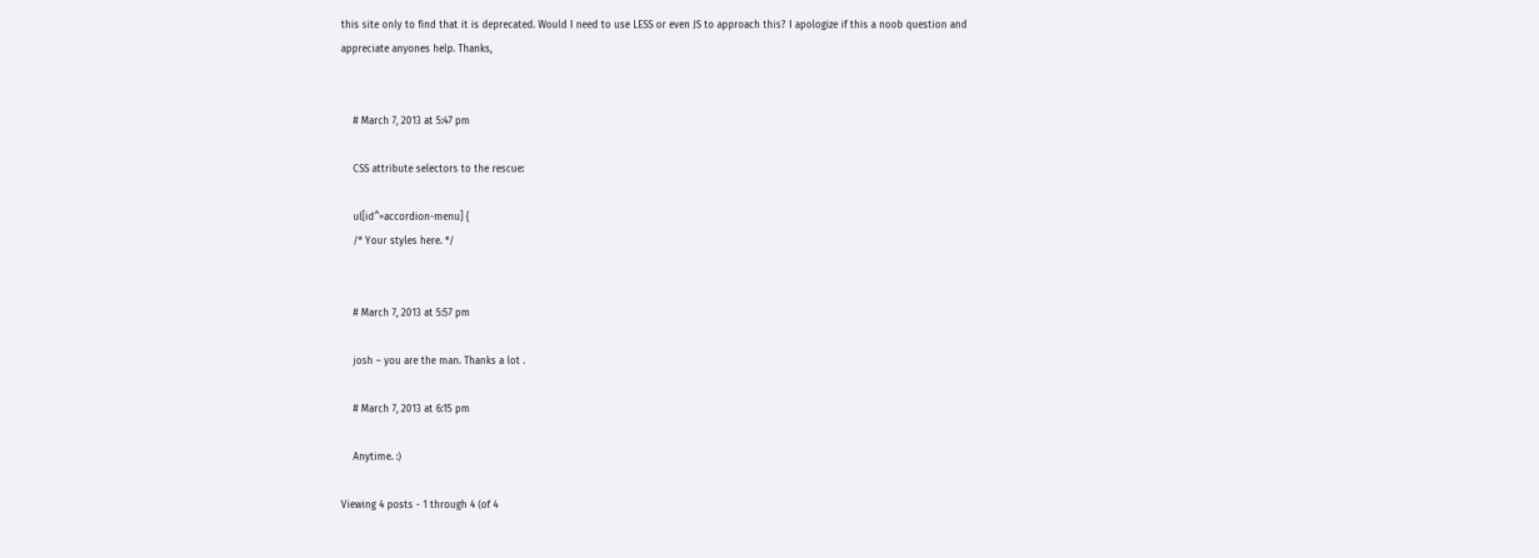this site only to find that it is deprecated. Would I need to use LESS or even JS to approach this? I apologize if this a noob question and appreciate anyones help. Thanks,


    # March 7, 2013 at 5:47 pm

    CSS attribute selectors to the rescue:

    ul[id^=accordion-menu] {
    /* Your styles here. */


    # March 7, 2013 at 5:57 pm

    josh – you are the man. Thanks a lot .

    # March 7, 2013 at 6:15 pm

    Anytime. :)

Viewing 4 posts - 1 through 4 (of 4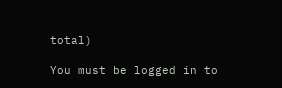total)

You must be logged in to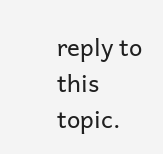reply to this topic.